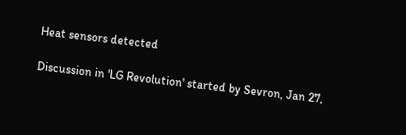Heat sensors detected

Discussion in 'LG Revolution' started by Sevron, Jan 27,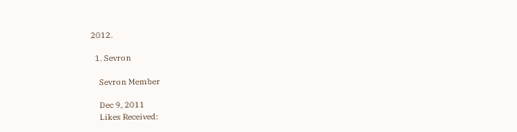2012.

  1. Sevron

    Sevron Member

    Dec 9, 2011
    Likes Received: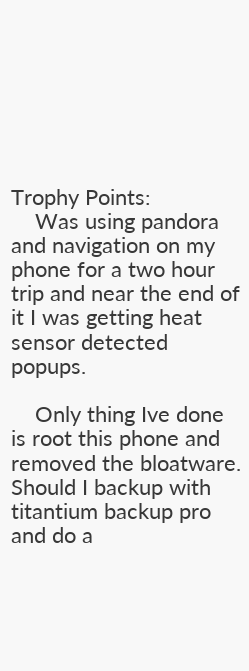Trophy Points:
    Was using pandora and navigation on my phone for a two hour trip and near the end of it I was getting heat sensor detected popups.

    Only thing Ive done is root this phone and removed the bloatware. Should I backup with titantium backup pro and do a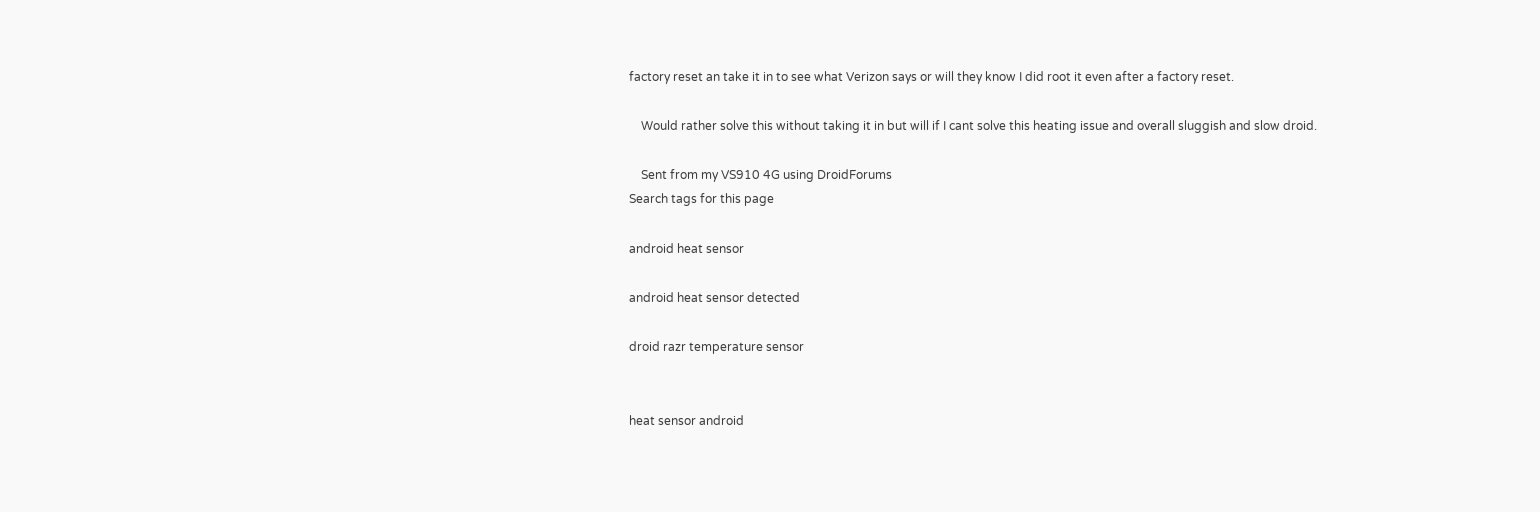factory reset an take it in to see what Verizon says or will they know I did root it even after a factory reset.

    Would rather solve this without taking it in but will if I cant solve this heating issue and overall sluggish and slow droid.

    Sent from my VS910 4G using DroidForums
Search tags for this page

android heat sensor

android heat sensor detected

droid razr temperature sensor


heat sensor android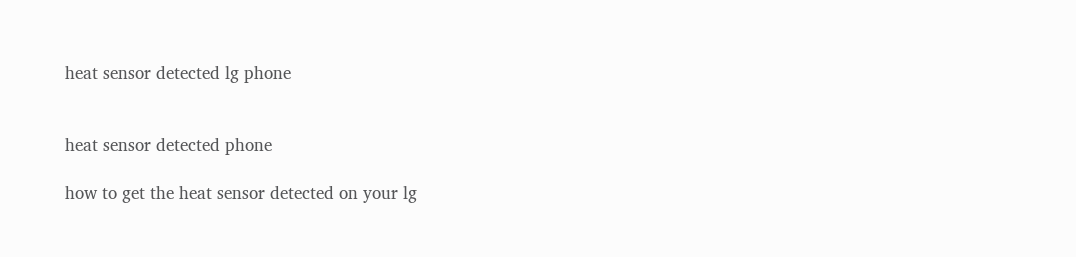heat sensor detected lg phone


heat sensor detected phone

how to get the heat sensor detected on your lg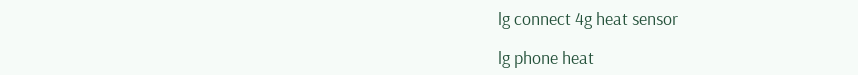lg connect 4g heat sensor

lg phone heat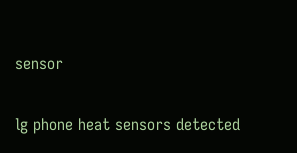sensor

lg phone heat sensors detected